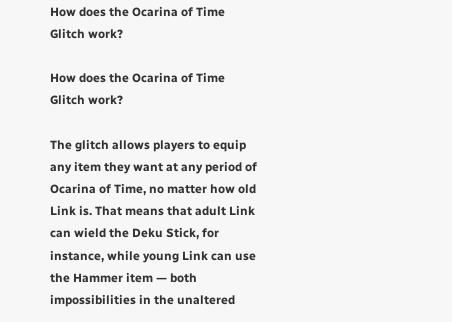How does the Ocarina of Time Glitch work?

How does the Ocarina of Time Glitch work?

The glitch allows players to equip any item they want at any period of Ocarina of Time, no matter how old Link is. That means that adult Link can wield the Deku Stick, for instance, while young Link can use the Hammer item — both impossibilities in the unaltered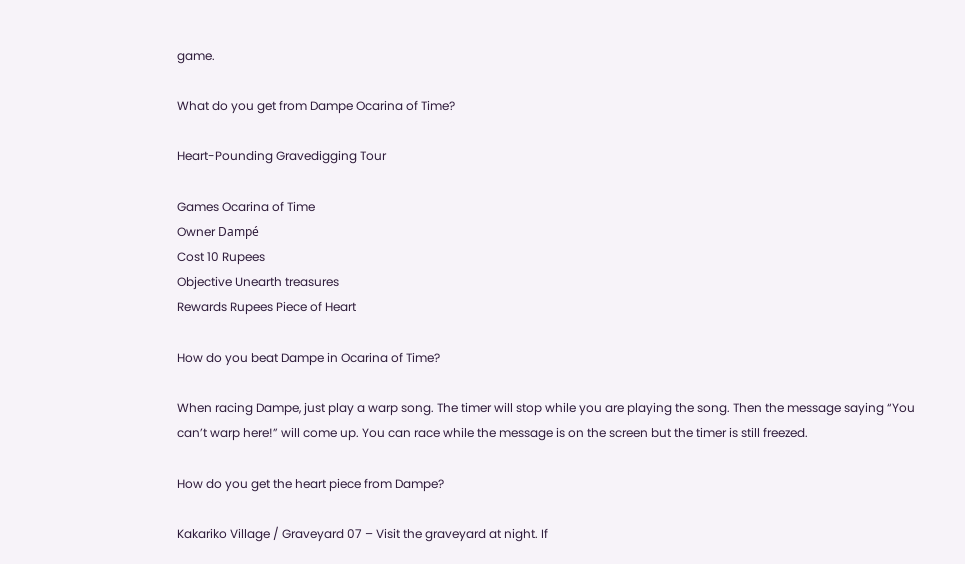game.

What do you get from Dampe Ocarina of Time?

Heart-Pounding Gravedigging Tour

Games Ocarina of Time
Owner Dampé
Cost 10 Rupees
Objective Unearth treasures
Rewards Rupees Piece of Heart

How do you beat Dampe in Ocarina of Time?

When racing Dampe, just play a warp song. The timer will stop while you are playing the song. Then the message saying “You can’t warp here!” will come up. You can race while the message is on the screen but the timer is still freezed.

How do you get the heart piece from Dampe?

Kakariko Village / Graveyard 07 – Visit the graveyard at night. If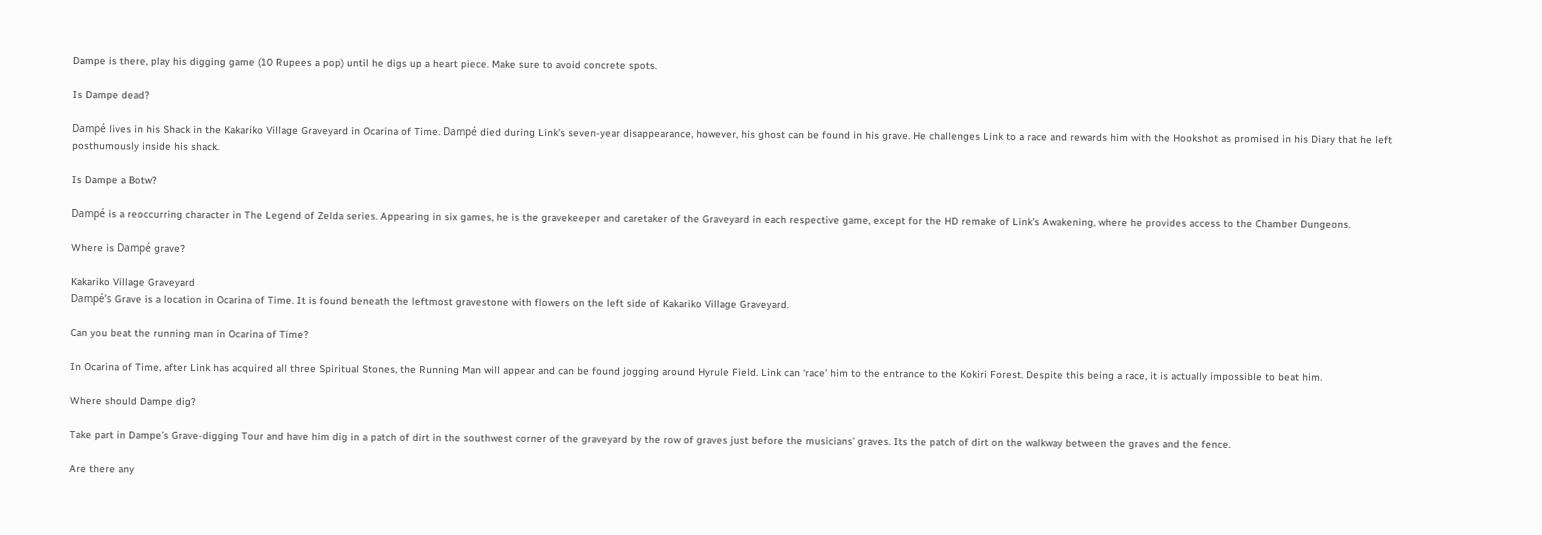Dampe is there, play his digging game (10 Rupees a pop) until he digs up a heart piece. Make sure to avoid concrete spots.

Is Dampe dead?

Dampé lives in his Shack in the Kakariko Village Graveyard in Ocarina of Time. Dampé died during Link’s seven-year disappearance, however, his ghost can be found in his grave. He challenges Link to a race and rewards him with the Hookshot as promised in his Diary that he left posthumously inside his shack.

Is Dampe a Botw?

Dampé is a reoccurring character in The Legend of Zelda series. Appearing in six games, he is the gravekeeper and caretaker of the Graveyard in each respective game, except for the HD remake of Link’s Awakening, where he provides access to the Chamber Dungeons.

Where is Dampé grave?

Kakariko Village Graveyard
Dampé’s Grave is a location in Ocarina of Time. It is found beneath the leftmost gravestone with flowers on the left side of Kakariko Village Graveyard.

Can you beat the running man in Ocarina of Time?

In Ocarina of Time, after Link has acquired all three Spiritual Stones, the Running Man will appear and can be found jogging around Hyrule Field. Link can ‘race’ him to the entrance to the Kokiri Forest. Despite this being a race, it is actually impossible to beat him.

Where should Dampe dig?

Take part in Dampe’s Grave-digging Tour and have him dig in a patch of dirt in the southwest corner of the graveyard by the row of graves just before the musicians’ graves. Its the patch of dirt on the walkway between the graves and the fence.

Are there any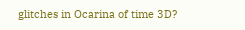glitches in Ocarina of time 3D?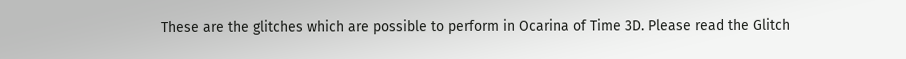These are the glitches which are possible to perform in Ocarina of Time 3D. Please read the Glitch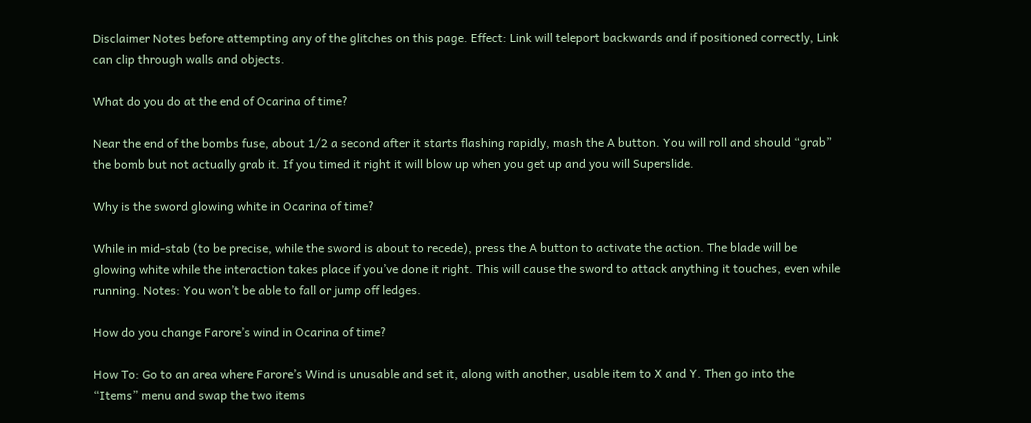Disclaimer Notes before attempting any of the glitches on this page. Effect: Link will teleport backwards and if positioned correctly, Link can clip through walls and objects.

What do you do at the end of Ocarina of time?

Near the end of the bombs fuse, about 1/2 a second after it starts flashing rapidly, mash the A button. You will roll and should “grab” the bomb but not actually grab it. If you timed it right it will blow up when you get up and you will Superslide.

Why is the sword glowing white in Ocarina of time?

While in mid-stab (to be precise, while the sword is about to recede), press the A button to activate the action. The blade will be glowing white while the interaction takes place if you’ve done it right. This will cause the sword to attack anything it touches, even while running. Notes: You won’t be able to fall or jump off ledges.

How do you change Farore’s wind in Ocarina of time?

How To: Go to an area where Farore’s Wind is unusable and set it, along with another, usable item to X and Y. Then go into the “Items” menu and swap the two items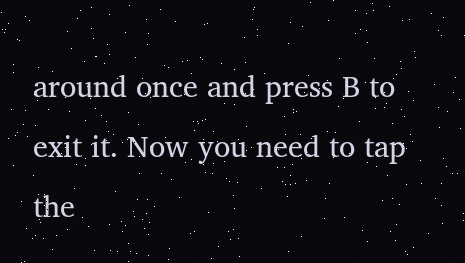around once and press B to exit it. Now you need to tap the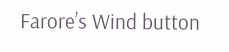Farore’s Wind button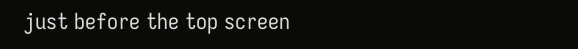just before the top screen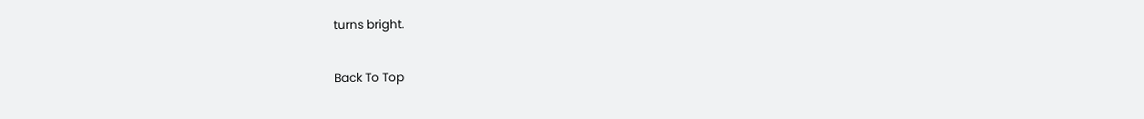turns bright.

Back To Top